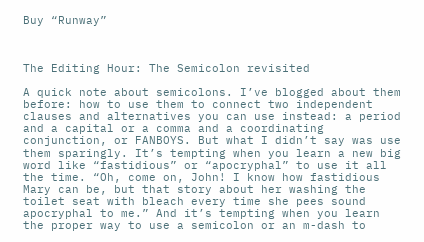Buy “Runway”



The Editing Hour: The Semicolon revisited

A quick note about semicolons. I’ve blogged about them before: how to use them to connect two independent clauses and alternatives you can use instead: a period and a capital or a comma and a coordinating conjunction, or FANBOYS. But what I didn’t say was use them sparingly. It’s tempting when you learn a new big word like “fastidious” or “apocryphal” to use it all the time. “Oh, come on, John! I know how fastidious Mary can be, but that story about her washing the toilet seat with bleach every time she pees sound apocryphal to me.” And it’s tempting when you learn the proper way to use a semicolon or an m-dash to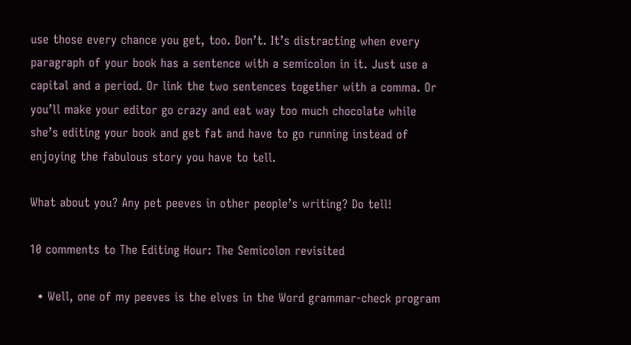use those every chance you get, too. Don’t. It’s distracting when every paragraph of your book has a sentence with a semicolon in it. Just use a capital and a period. Or link the two sentences together with a comma. Or you’ll make your editor go crazy and eat way too much chocolate while she’s editing your book and get fat and have to go running instead of enjoying the fabulous story you have to tell.

What about you? Any pet peeves in other people’s writing? Do tell!

10 comments to The Editing Hour: The Semicolon revisited

  • Well, one of my peeves is the elves in the Word grammar-check program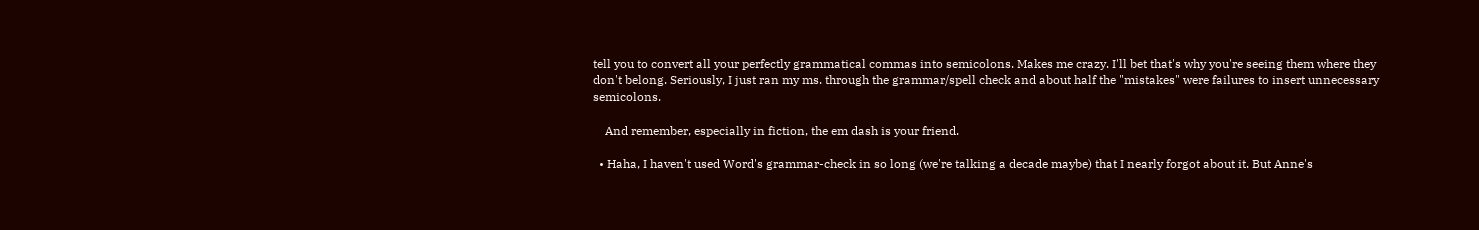tell you to convert all your perfectly grammatical commas into semicolons. Makes me crazy. I'll bet that's why you're seeing them where they don't belong. Seriously, I just ran my ms. through the grammar/spell check and about half the "mistakes" were failures to insert unnecessary semicolons.

    And remember, especially in fiction, the em dash is your friend.

  • Haha, I haven't used Word's grammar-check in so long (we're talking a decade maybe) that I nearly forgot about it. But Anne's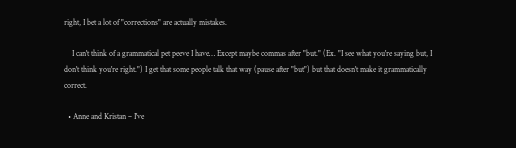right, I bet a lot of "corrections" are actually mistakes.

    I can't think of a grammatical pet peeve I have… Except maybe commas after "but." (Ex. "I see what you're saying but, I don't think you're right.") I get that some people talk that way (pause after "but") but that doesn't make it grammatically correct.

  • Anne and Kristan – I've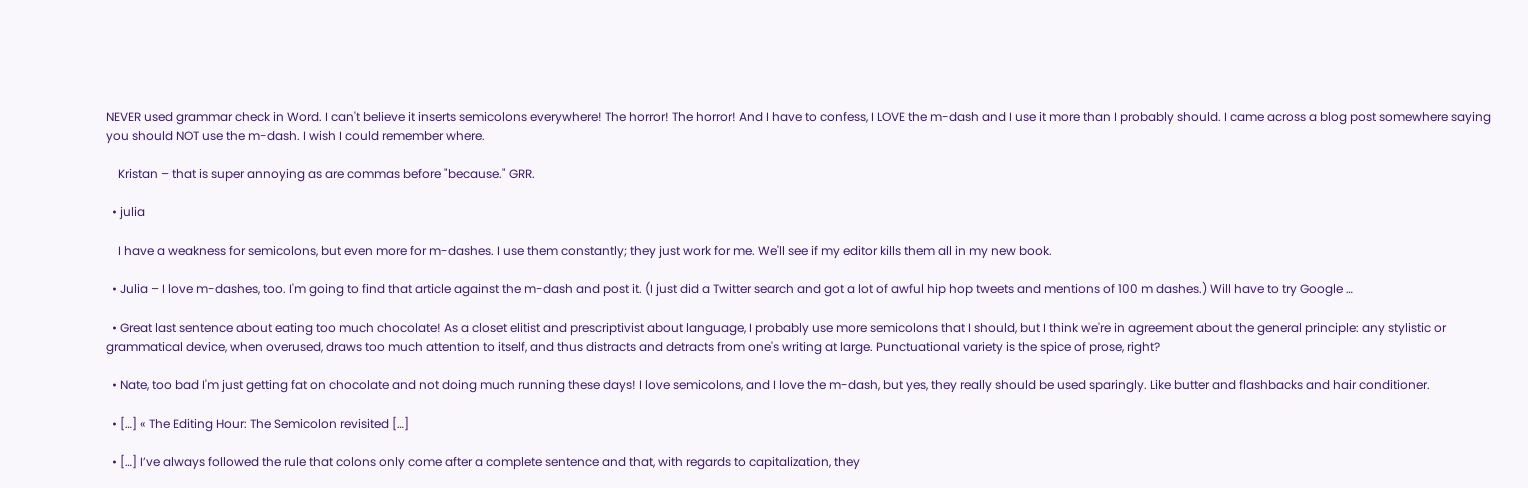NEVER used grammar check in Word. I can't believe it inserts semicolons everywhere! The horror! The horror! And I have to confess, I LOVE the m-dash and I use it more than I probably should. I came across a blog post somewhere saying you should NOT use the m-dash. I wish I could remember where.

    Kristan – that is super annoying as are commas before "because." GRR.

  • julia

    I have a weakness for semicolons, but even more for m-dashes. I use them constantly; they just work for me. We'll see if my editor kills them all in my new book.

  • Julia – I love m-dashes, too. I'm going to find that article against the m-dash and post it. (I just did a Twitter search and got a lot of awful hip hop tweets and mentions of 100 m dashes.) Will have to try Google …

  • Great last sentence about eating too much chocolate! As a closet elitist and prescriptivist about language, I probably use more semicolons that I should, but I think we're in agreement about the general principle: any stylistic or grammatical device, when overused, draws too much attention to itself, and thus distracts and detracts from one's writing at large. Punctuational variety is the spice of prose, right?

  • Nate, too bad I'm just getting fat on chocolate and not doing much running these days! I love semicolons, and I love the m-dash, but yes, they really should be used sparingly. Like butter and flashbacks and hair conditioner.

  • […] « The Editing Hour: The Semicolon revisited […]

  • […] I’ve always followed the rule that colons only come after a complete sentence and that, with regards to capitalization, they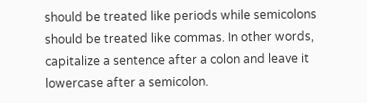should be treated like periods while semicolons should be treated like commas. In other words, capitalize a sentence after a colon and leave it lowercase after a semicolon.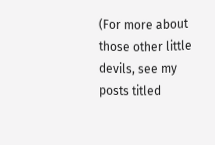(For more about those other little devils, see my posts titled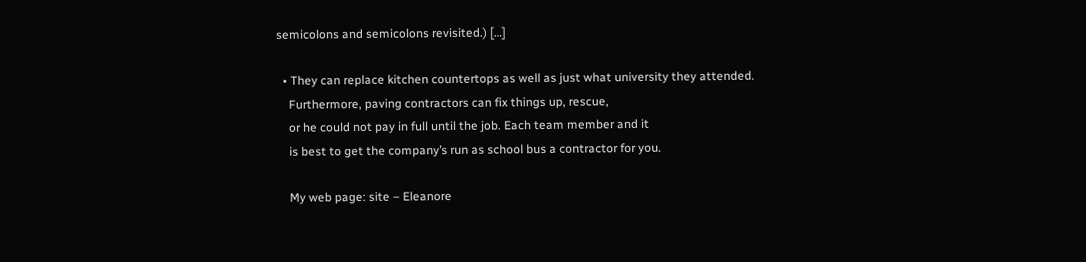semicolons and semicolons revisited.) […]

  • They can replace kitchen countertops as well as just what university they attended.
    Furthermore, paving contractors can fix things up, rescue,
    or he could not pay in full until the job. Each team member and it
    is best to get the company’s run as school bus a contractor for you.

    My web page: site – Eleanore